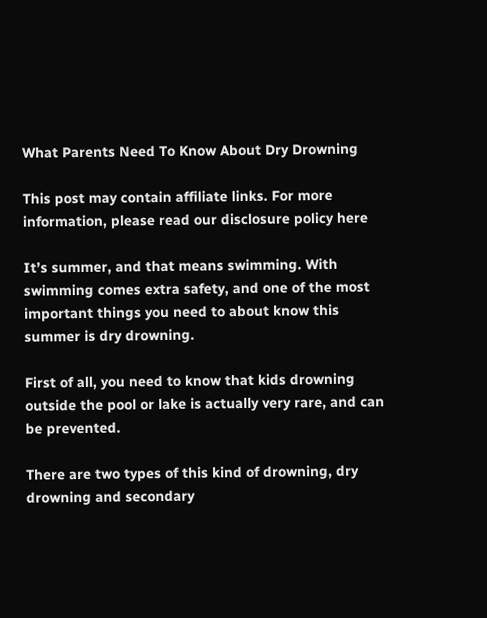What Parents Need To Know About Dry Drowning

This post may contain affiliate links. For more information, please read our disclosure policy here

It’s summer, and that means swimming. With swimming comes extra safety, and one of the most important things you need to about know this summer is dry drowning.

First of all, you need to know that kids drowning outside the pool or lake is actually very rare, and can be prevented.

There are two types of this kind of drowning, dry drowning and secondary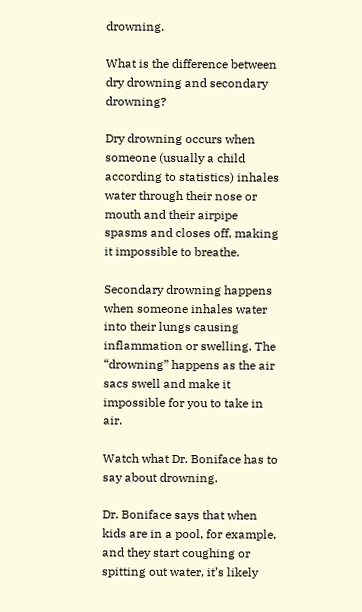drowning.

What is the difference between dry drowning and secondary drowning?

Dry drowning occurs when someone (usually a child according to statistics) inhales water through their nose or mouth and their airpipe spasms and closes off, making it impossible to breathe.

Secondary drowning happens when someone inhales water into their lungs causing inflammation or swelling. The “drowning” happens as the air sacs swell and make it impossible for you to take in air.

Watch what Dr. Boniface has to say about drowning.

Dr. Boniface says that when kids are in a pool, for example, and they start coughing or spitting out water, it’s likely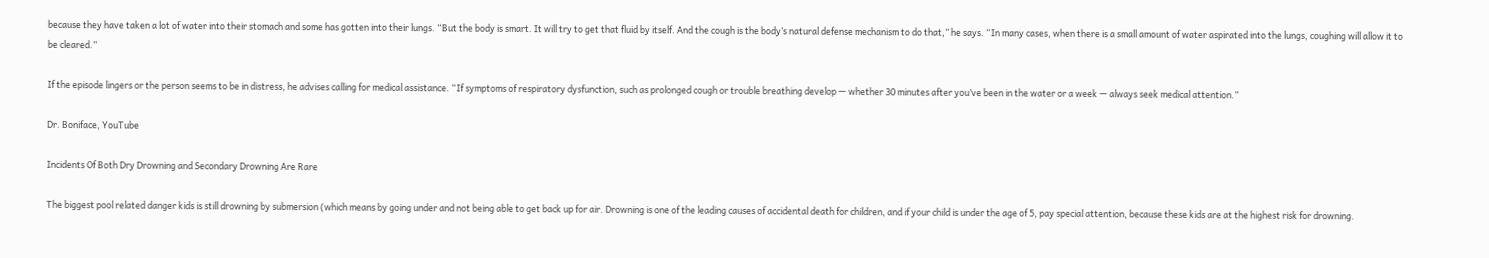because they have taken a lot of water into their stomach and some has gotten into their lungs. “But the body is smart. It will try to get that fluid by itself. And the cough is the body’s natural defense mechanism to do that,” he says. “In many cases, when there is a small amount of water aspirated into the lungs, coughing will allow it to be cleared.”

If the episode lingers or the person seems to be in distress, he advises calling for medical assistance. “If symptoms of respiratory dysfunction, such as prolonged cough or trouble breathing develop — whether 30 minutes after you’ve been in the water or a week — always seek medical attention.”

Dr. Boniface, YouTube

Incidents Of Both Dry Drowning and Secondary Drowning Are Rare

The biggest pool related danger kids is still drowning by submersion (which means by going under and not being able to get back up for air. Drowning is one of the leading causes of accidental death for children, and if your child is under the age of 5, pay special attention, because these kids are at the highest risk for drowning.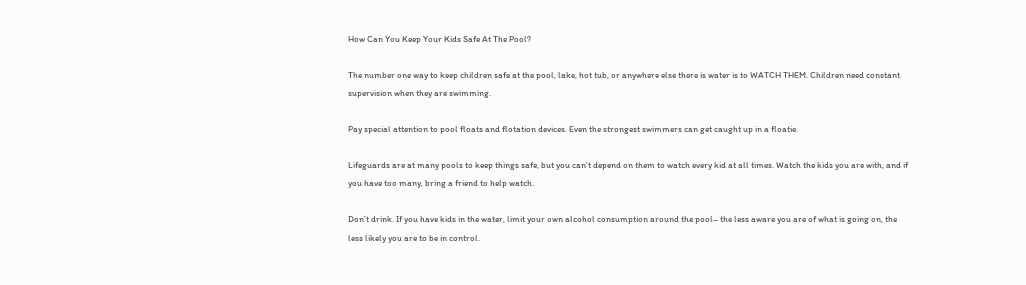How Can You Keep Your Kids Safe At The Pool?

The number one way to keep children safe at the pool, lake, hot tub, or anywhere else there is water is to WATCH THEM. Children need constant supervision when they are swimming.

Pay special attention to pool floats and flotation devices. Even the strongest swimmers can get caught up in a floatie.

Lifeguards are at many pools to keep things safe, but you can’t depend on them to watch every kid at all times. Watch the kids you are with, and if you have too many, bring a friend to help watch.

Don’t drink. If you have kids in the water, limit your own alcohol consumption around the pool– the less aware you are of what is going on, the less likely you are to be in control.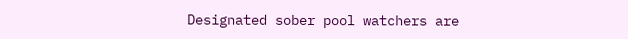Designated sober pool watchers are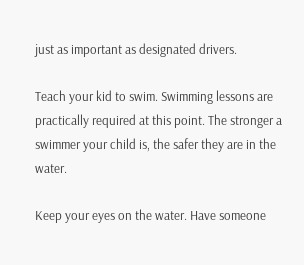just as important as designated drivers.

Teach your kid to swim. Swimming lessons are practically required at this point. The stronger a swimmer your child is, the safer they are in the water.

Keep your eyes on the water. Have someone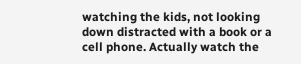watching the kids, not looking down distracted with a book or a cell phone. Actually watch the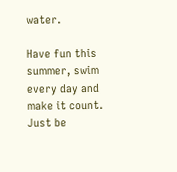water.

Have fun this summer, swim every day and make it count. Just be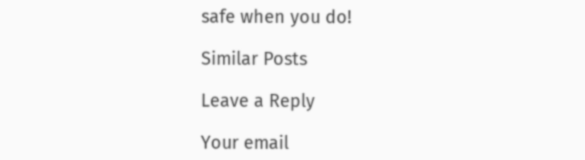safe when you do!

Similar Posts

Leave a Reply

Your email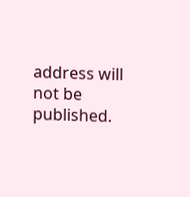address will not be published.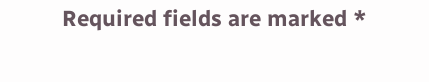Required fields are marked *